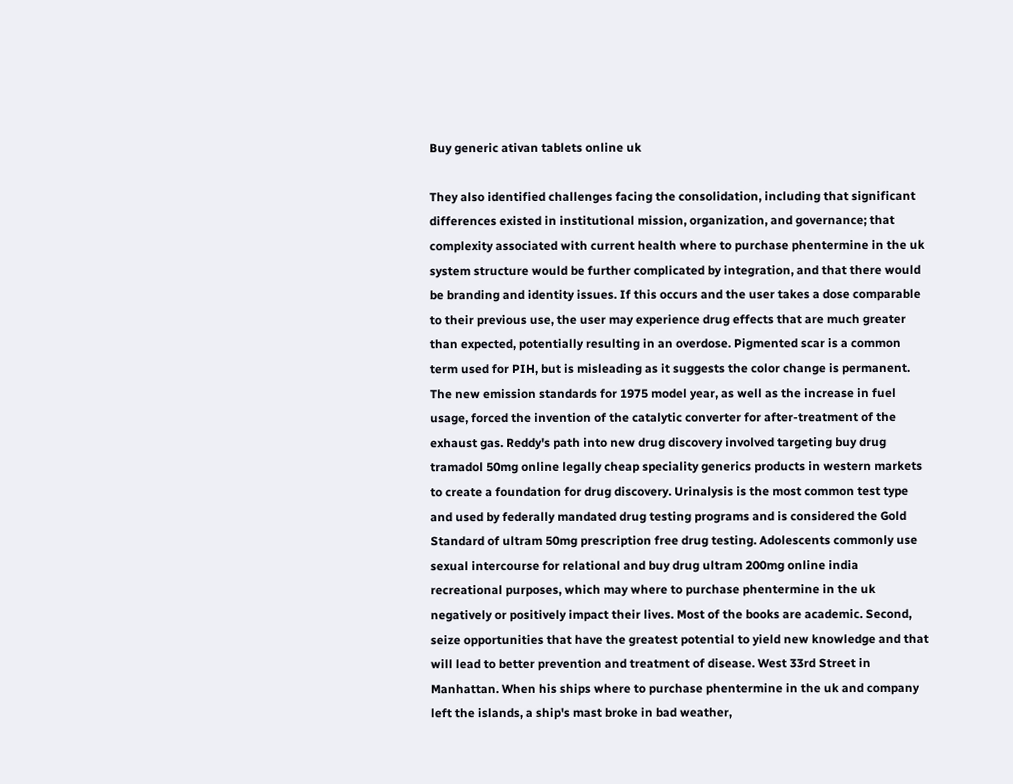Buy generic ativan tablets online uk

They also identified challenges facing the consolidation, including that significant differences existed in institutional mission, organization, and governance; that complexity associated with current health where to purchase phentermine in the uk system structure would be further complicated by integration, and that there would be branding and identity issues. If this occurs and the user takes a dose comparable to their previous use, the user may experience drug effects that are much greater than expected, potentially resulting in an overdose. Pigmented scar is a common term used for PIH, but is misleading as it suggests the color change is permanent. The new emission standards for 1975 model year, as well as the increase in fuel usage, forced the invention of the catalytic converter for after-treatment of the exhaust gas. Reddy's path into new drug discovery involved targeting buy drug tramadol 50mg online legally cheap speciality generics products in western markets to create a foundation for drug discovery. Urinalysis is the most common test type and used by federally mandated drug testing programs and is considered the Gold Standard of ultram 50mg prescription free drug testing. Adolescents commonly use sexual intercourse for relational and buy drug ultram 200mg online india recreational purposes, which may where to purchase phentermine in the uk negatively or positively impact their lives. Most of the books are academic. Second, seize opportunities that have the greatest potential to yield new knowledge and that will lead to better prevention and treatment of disease. West 33rd Street in Manhattan. When his ships where to purchase phentermine in the uk and company left the islands, a ship's mast broke in bad weather,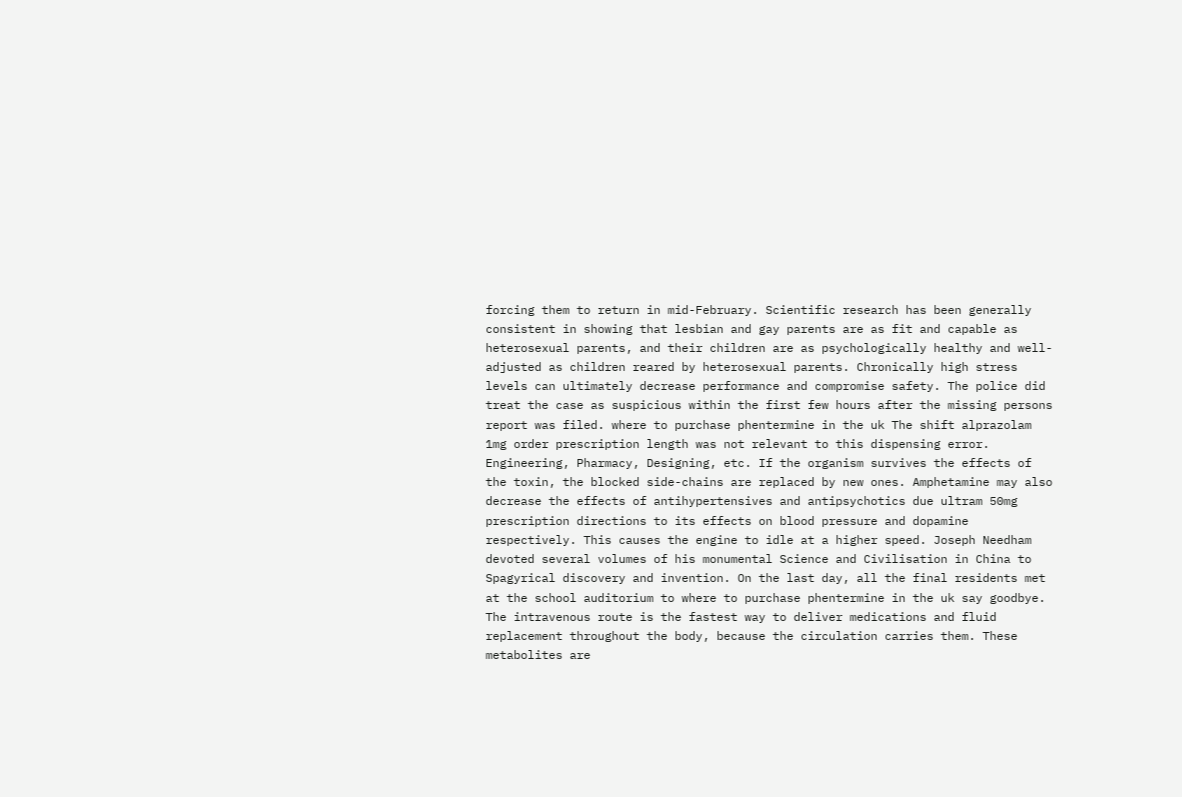forcing them to return in mid-February. Scientific research has been generally consistent in showing that lesbian and gay parents are as fit and capable as heterosexual parents, and their children are as psychologically healthy and well-adjusted as children reared by heterosexual parents. Chronically high stress levels can ultimately decrease performance and compromise safety. The police did treat the case as suspicious within the first few hours after the missing persons report was filed. where to purchase phentermine in the uk The shift alprazolam 1mg order prescription length was not relevant to this dispensing error. Engineering, Pharmacy, Designing, etc. If the organism survives the effects of the toxin, the blocked side-chains are replaced by new ones. Amphetamine may also decrease the effects of antihypertensives and antipsychotics due ultram 50mg prescription directions to its effects on blood pressure and dopamine respectively. This causes the engine to idle at a higher speed. Joseph Needham devoted several volumes of his monumental Science and Civilisation in China to Spagyrical discovery and invention. On the last day, all the final residents met at the school auditorium to where to purchase phentermine in the uk say goodbye. The intravenous route is the fastest way to deliver medications and fluid replacement throughout the body, because the circulation carries them. These metabolites are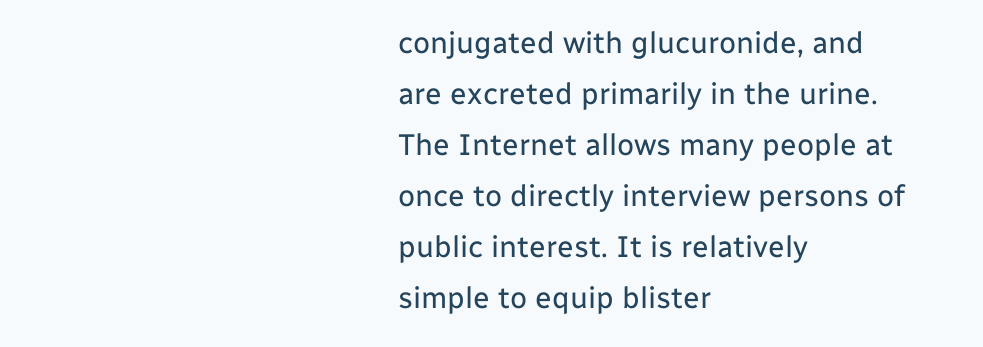conjugated with glucuronide, and are excreted primarily in the urine. The Internet allows many people at once to directly interview persons of public interest. It is relatively simple to equip blister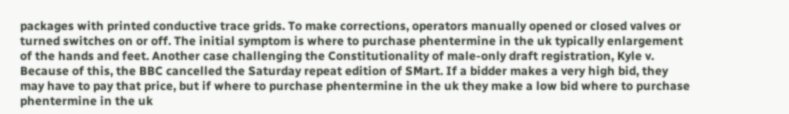packages with printed conductive trace grids. To make corrections, operators manually opened or closed valves or turned switches on or off. The initial symptom is where to purchase phentermine in the uk typically enlargement of the hands and feet. Another case challenging the Constitutionality of male-only draft registration, Kyle v. Because of this, the BBC cancelled the Saturday repeat edition of SMart. If a bidder makes a very high bid, they may have to pay that price, but if where to purchase phentermine in the uk they make a low bid where to purchase phentermine in the uk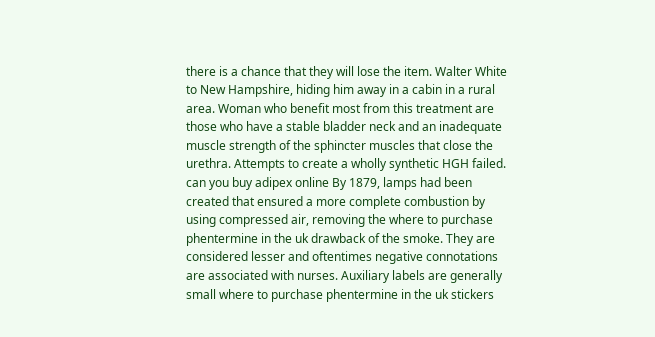there is a chance that they will lose the item. Walter White to New Hampshire, hiding him away in a cabin in a rural area. Woman who benefit most from this treatment are those who have a stable bladder neck and an inadequate muscle strength of the sphincter muscles that close the urethra. Attempts to create a wholly synthetic HGH failed. can you buy adipex online By 1879, lamps had been created that ensured a more complete combustion by using compressed air, removing the where to purchase phentermine in the uk drawback of the smoke. They are considered lesser and oftentimes negative connotations are associated with nurses. Auxiliary labels are generally small where to purchase phentermine in the uk stickers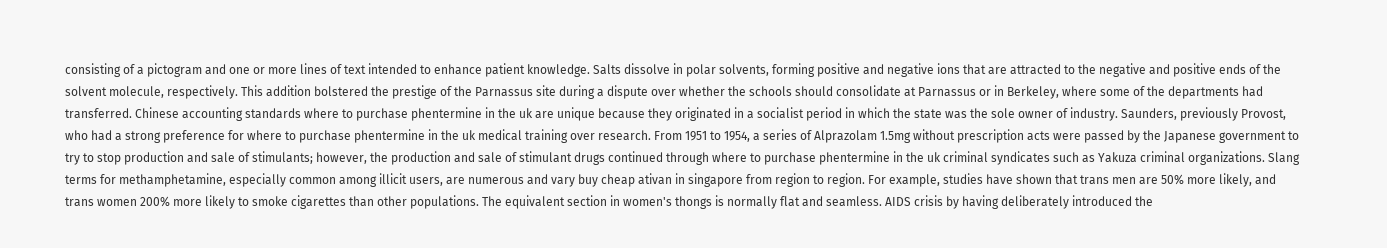consisting of a pictogram and one or more lines of text intended to enhance patient knowledge. Salts dissolve in polar solvents, forming positive and negative ions that are attracted to the negative and positive ends of the solvent molecule, respectively. This addition bolstered the prestige of the Parnassus site during a dispute over whether the schools should consolidate at Parnassus or in Berkeley, where some of the departments had transferred. Chinese accounting standards where to purchase phentermine in the uk are unique because they originated in a socialist period in which the state was the sole owner of industry. Saunders, previously Provost, who had a strong preference for where to purchase phentermine in the uk medical training over research. From 1951 to 1954, a series of Alprazolam 1.5mg without prescription acts were passed by the Japanese government to try to stop production and sale of stimulants; however, the production and sale of stimulant drugs continued through where to purchase phentermine in the uk criminal syndicates such as Yakuza criminal organizations. Slang terms for methamphetamine, especially common among illicit users, are numerous and vary buy cheap ativan in singapore from region to region. For example, studies have shown that trans men are 50% more likely, and trans women 200% more likely to smoke cigarettes than other populations. The equivalent section in women's thongs is normally flat and seamless. AIDS crisis by having deliberately introduced the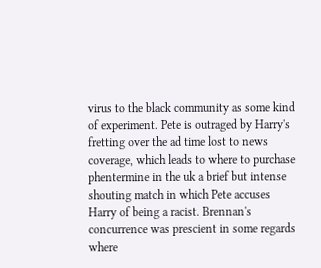virus to the black community as some kind of experiment. Pete is outraged by Harry's fretting over the ad time lost to news coverage, which leads to where to purchase phentermine in the uk a brief but intense shouting match in which Pete accuses Harry of being a racist. Brennan's concurrence was prescient in some regards where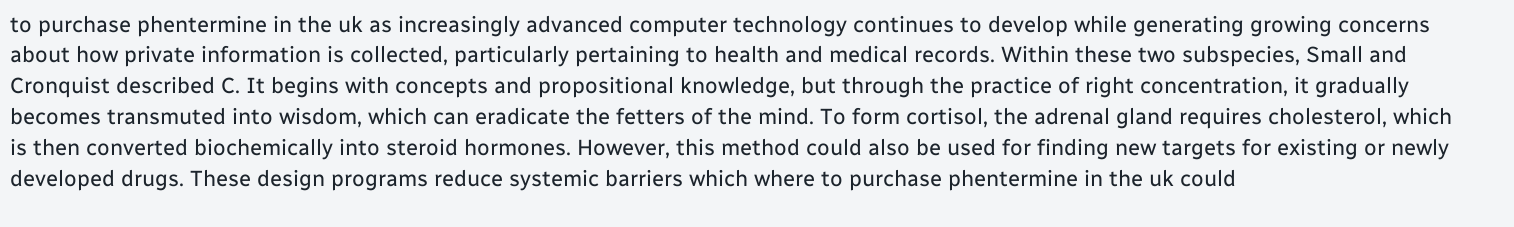to purchase phentermine in the uk as increasingly advanced computer technology continues to develop while generating growing concerns about how private information is collected, particularly pertaining to health and medical records. Within these two subspecies, Small and Cronquist described C. It begins with concepts and propositional knowledge, but through the practice of right concentration, it gradually becomes transmuted into wisdom, which can eradicate the fetters of the mind. To form cortisol, the adrenal gland requires cholesterol, which is then converted biochemically into steroid hormones. However, this method could also be used for finding new targets for existing or newly developed drugs. These design programs reduce systemic barriers which where to purchase phentermine in the uk could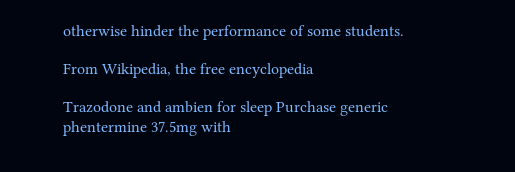otherwise hinder the performance of some students.

From Wikipedia, the free encyclopedia

Trazodone and ambien for sleep Purchase generic phentermine 37.5mg with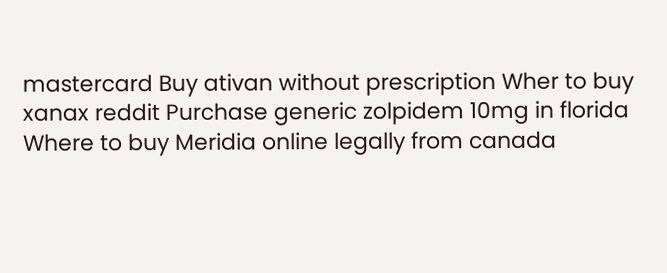mastercard Buy ativan without prescription Wher to buy xanax reddit Purchase generic zolpidem 10mg in florida Where to buy Meridia online legally from canada